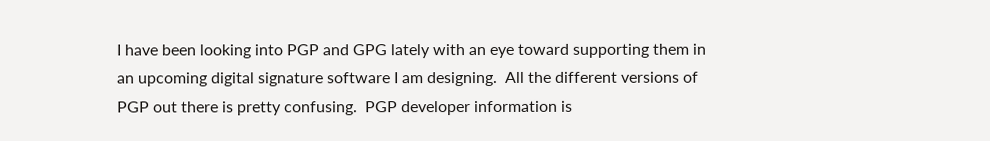I have been looking into PGP and GPG lately with an eye toward supporting them in an upcoming digital signature software I am designing.  All the different versions of PGP out there is pretty confusing.  PGP developer information is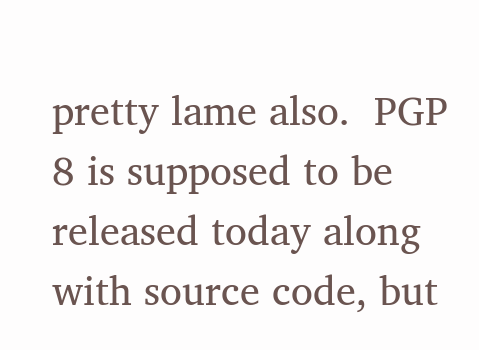pretty lame also.  PGP 8 is supposed to be released today along with source code, but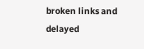broken links and delayed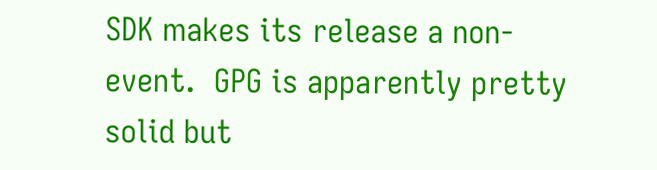SDK makes its release a non-event.  GPG is apparently pretty solid but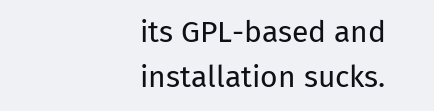its GPL-based and installation sucks.